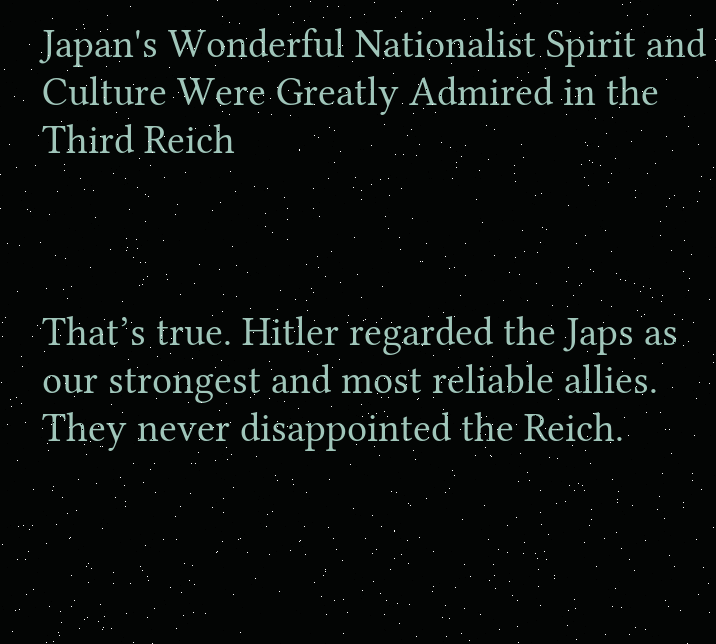Japan's Wonderful Nationalist Spirit and Culture Were Greatly Admired in the Third Reich



That’s true. Hitler regarded the Japs as our strongest and most reliable allies. They never disappointed the Reich.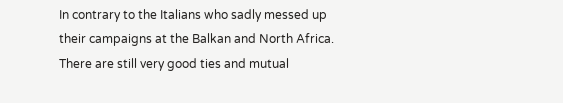In contrary to the Italians who sadly messed up their campaigns at the Balkan and North Africa. There are still very good ties and mutual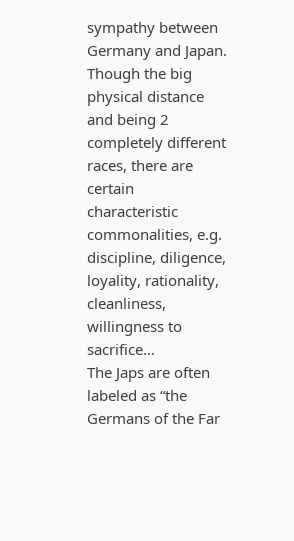sympathy between Germany and Japan. Though the big physical distance and being 2 completely different races, there are certain characteristic commonalities, e.g. discipline, diligence, loyality, rationality, cleanliness, willingness to sacrifice…
The Japs are often labeled as “the Germans of the Far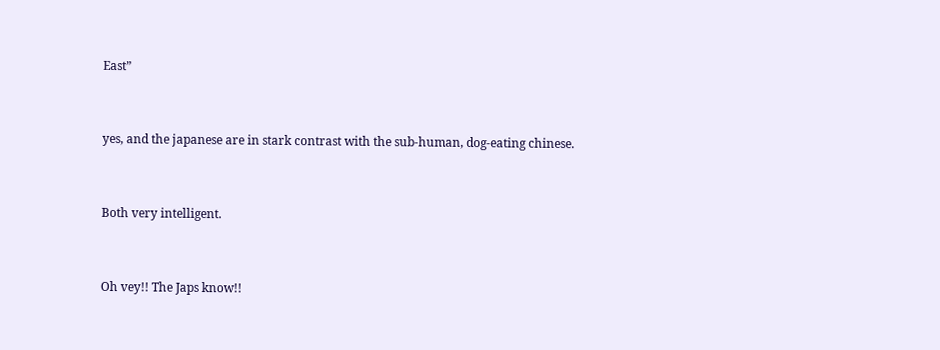East”


yes, and the japanese are in stark contrast with the sub-human, dog-eating chinese.


Both very intelligent.


Oh vey!! The Japs know!!